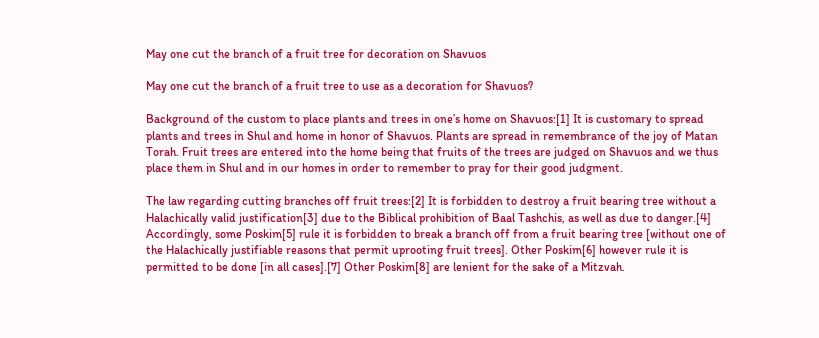May one cut the branch of a fruit tree for decoration on Shavuos

May one cut the branch of a fruit tree to use as a decoration for Shavuos?

Background of the custom to place plants and trees in one’s home on Shavuos:[1] It is customary to spread plants and trees in Shul and home in honor of Shavuos. Plants are spread in remembrance of the joy of Matan Torah. Fruit trees are entered into the home being that fruits of the trees are judged on Shavuos and we thus place them in Shul and in our homes in order to remember to pray for their good judgment.

The law regarding cutting branches off fruit trees:[2] It is forbidden to destroy a fruit bearing tree without a Halachically valid justification[3] due to the Biblical prohibition of Baal Tashchis, as well as due to danger.[4] Accordingly, some Poskim[5] rule it is forbidden to break a branch off from a fruit bearing tree [without one of the Halachically justifiable reasons that permit uprooting fruit trees]. Other Poskim[6] however rule it is permitted to be done [in all cases].[7] Other Poskim[8] are lenient for the sake of a Mitzvah.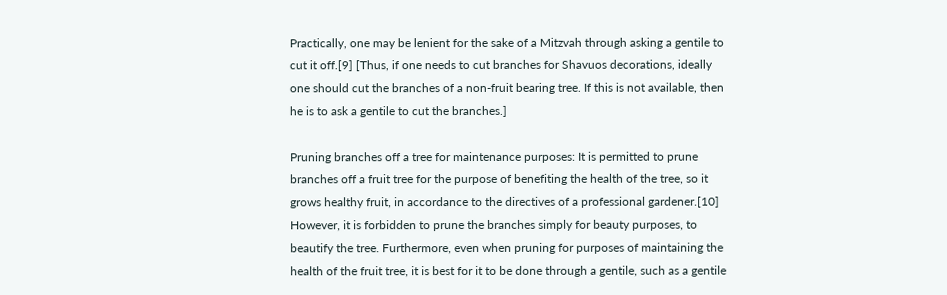Practically, one may be lenient for the sake of a Mitzvah through asking a gentile to cut it off.[9] [Thus, if one needs to cut branches for Shavuos decorations, ideally one should cut the branches of a non-fruit bearing tree. If this is not available, then he is to ask a gentile to cut the branches.]

Pruning branches off a tree for maintenance purposes: It is permitted to prune branches off a fruit tree for the purpose of benefiting the health of the tree, so it grows healthy fruit, in accordance to the directives of a professional gardener.[10] However, it is forbidden to prune the branches simply for beauty purposes, to beautify the tree. Furthermore, even when pruning for purposes of maintaining the health of the fruit tree, it is best for it to be done through a gentile, such as a gentile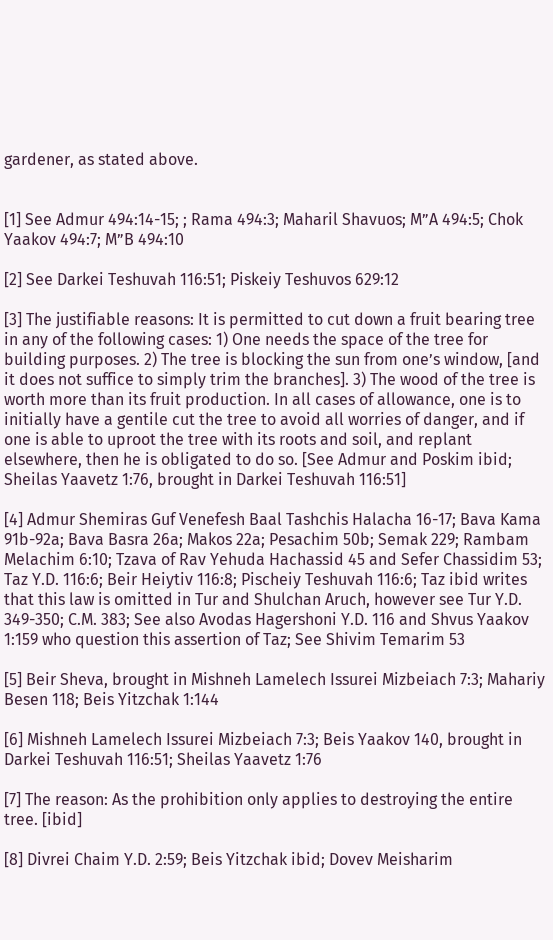gardener, as stated above.


[1] See Admur 494:14-15; ; Rama 494:3; Maharil Shavuos; M”A 494:5; Chok Yaakov 494:7; M”B 494:10

[2] See Darkei Teshuvah 116:51; Piskeiy Teshuvos 629:12

[3] The justifiable reasons: It is permitted to cut down a fruit bearing tree in any of the following cases: 1) One needs the space of the tree for building purposes. 2) The tree is blocking the sun from one’s window, [and it does not suffice to simply trim the branches]. 3) The wood of the tree is worth more than its fruit production. In all cases of allowance, one is to initially have a gentile cut the tree to avoid all worries of danger, and if one is able to uproot the tree with its roots and soil, and replant elsewhere, then he is obligated to do so. [See Admur and Poskim ibid; Sheilas Yaavetz 1:76, brought in Darkei Teshuvah 116:51]

[4] Admur Shemiras Guf Venefesh Baal Tashchis Halacha 16-17; Bava Kama 91b-92a; Bava Basra 26a; Makos 22a; Pesachim 50b; Semak 229; Rambam Melachim 6:10; Tzava of Rav Yehuda Hachassid 45 and Sefer Chassidim 53; Taz Y.D. 116:6; Beir Heiytiv 116:8; Pischeiy Teshuvah 116:6; Taz ibid writes that this law is omitted in Tur and Shulchan Aruch, however see Tur Y.D. 349-350; C.M. 383; See also Avodas Hagershoni Y.D. 116 and Shvus Yaakov 1:159 who question this assertion of Taz; See Shivim Temarim 53

[5] Beir Sheva, brought in Mishneh Lamelech Issurei Mizbeiach 7:3; Mahariy Besen 118; Beis Yitzchak 1:144

[6] Mishneh Lamelech Issurei Mizbeiach 7:3; Beis Yaakov 140, brought in Darkei Teshuvah 116:51; Sheilas Yaavetz 1:76

[7] The reason: As the prohibition only applies to destroying the entire tree. [ibid]

[8] Divrei Chaim Y.D. 2:59; Beis Yitzchak ibid; Dovev Meisharim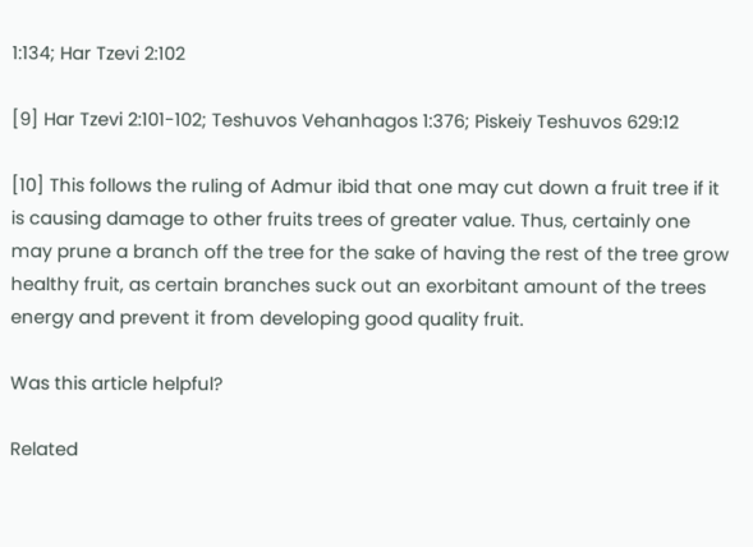1:134; Har Tzevi 2:102

[9] Har Tzevi 2:101-102; Teshuvos Vehanhagos 1:376; Piskeiy Teshuvos 629:12

[10] This follows the ruling of Admur ibid that one may cut down a fruit tree if it is causing damage to other fruits trees of greater value. Thus, certainly one may prune a branch off the tree for the sake of having the rest of the tree grow healthy fruit, as certain branches suck out an exorbitant amount of the trees energy and prevent it from developing good quality fruit.

Was this article helpful?

Related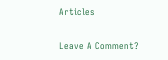Articles

Leave A Comment?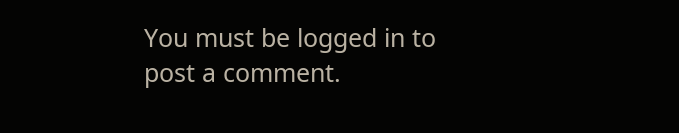You must be logged in to post a comment.